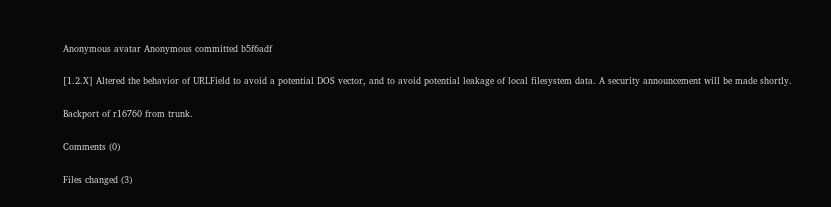Anonymous avatar Anonymous committed b5f6adf

[1.2.X] Altered the behavior of URLField to avoid a potential DOS vector, and to avoid potential leakage of local filesystem data. A security announcement will be made shortly.

Backport of r16760 from trunk.

Comments (0)

Files changed (3)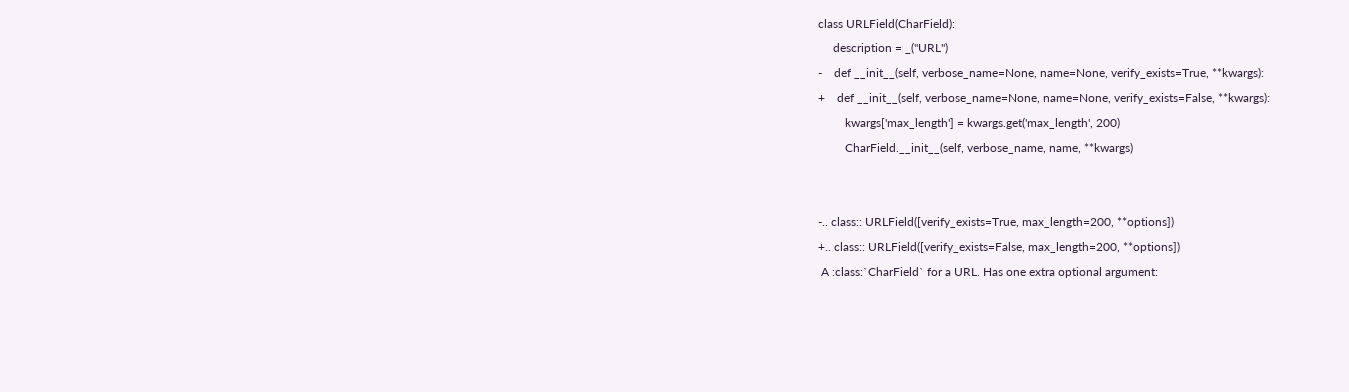class URLField(CharField):
     description = _("URL")
-    def __init__(self, verbose_name=None, name=None, verify_exists=True, **kwargs):
+    def __init__(self, verbose_name=None, name=None, verify_exists=False, **kwargs):
         kwargs['max_length'] = kwargs.get('max_length', 200)
         CharField.__init__(self, verbose_name, name, **kwargs)


-.. class:: URLField([verify_exists=True, max_length=200, **options])
+.. class:: URLField([verify_exists=False, max_length=200, **options])
 A :class:`CharField` for a URL. Has one extra optional argument: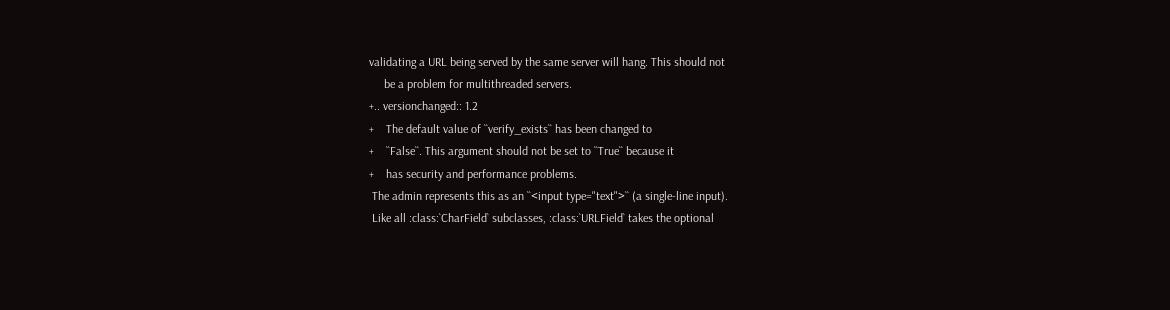validating a URL being served by the same server will hang. This should not
     be a problem for multithreaded servers.
+.. versionchanged:: 1.2
+    The default value of ``verify_exists`` has been changed to
+    ``False``. This argument should not be set to ``True`` because it
+    has security and performance problems.
 The admin represents this as an ``<input type="text">`` (a single-line input).
 Like all :class:`CharField` subclasses, :class:`URLField` takes the optional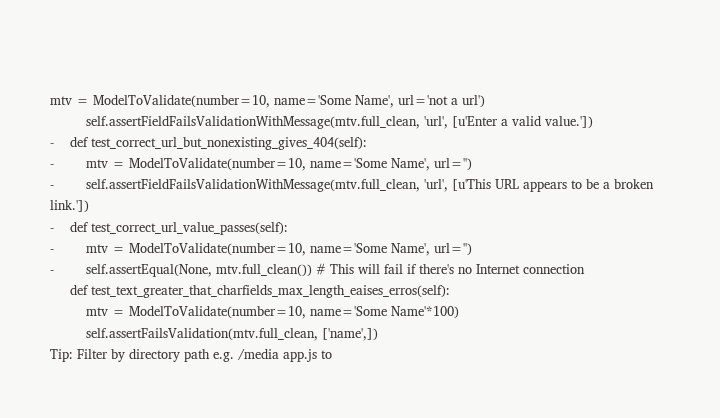mtv = ModelToValidate(number=10, name='Some Name', url='not a url')
         self.assertFieldFailsValidationWithMessage(mtv.full_clean, 'url', [u'Enter a valid value.'])
-    def test_correct_url_but_nonexisting_gives_404(self):
-        mtv = ModelToValidate(number=10, name='Some Name', url='')
-        self.assertFieldFailsValidationWithMessage(mtv.full_clean, 'url', [u'This URL appears to be a broken link.'])
-    def test_correct_url_value_passes(self):
-        mtv = ModelToValidate(number=10, name='Some Name', url='')
-        self.assertEqual(None, mtv.full_clean()) # This will fail if there's no Internet connection
     def test_text_greater_that_charfields_max_length_eaises_erros(self):
         mtv = ModelToValidate(number=10, name='Some Name'*100)
         self.assertFailsValidation(mtv.full_clean, ['name',])
Tip: Filter by directory path e.g. /media app.js to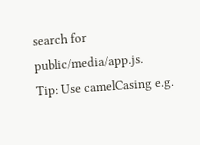search for public/media/app.js.
Tip: Use camelCasing e.g.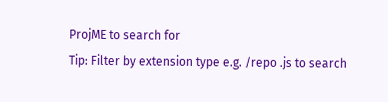ProjME to search for
Tip: Filter by extension type e.g. /repo .js to search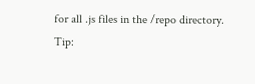for all .js files in the /repo directory.
Tip: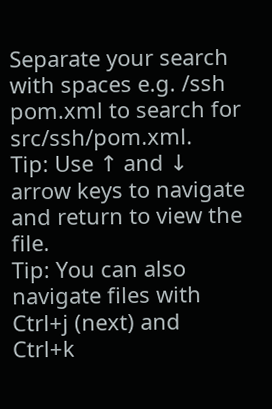Separate your search with spaces e.g. /ssh pom.xml to search for src/ssh/pom.xml.
Tip: Use ↑ and ↓ arrow keys to navigate and return to view the file.
Tip: You can also navigate files with Ctrl+j (next) and Ctrl+k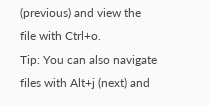(previous) and view the file with Ctrl+o.
Tip: You can also navigate files with Alt+j (next) and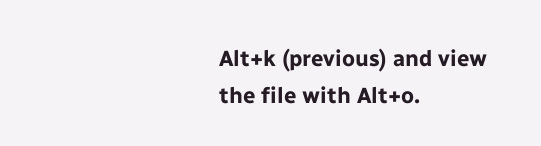Alt+k (previous) and view the file with Alt+o.